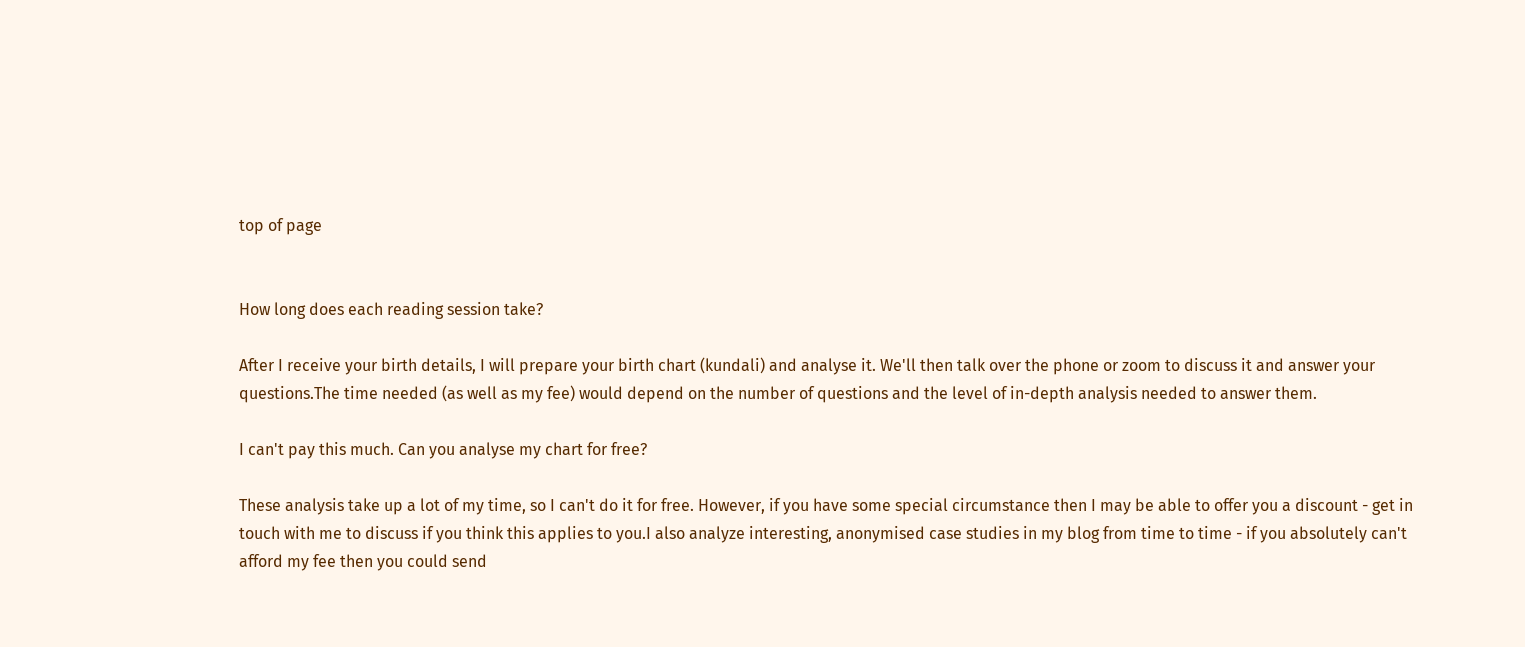top of page


How long does each reading session take?

After I receive your birth details, I will prepare your birth chart (kundali) and analyse it. We'll then talk over the phone or zoom to discuss it and answer your questions.The time needed (as well as my fee) would depend on the number of questions and the level of in-depth analysis needed to answer them.

I can't pay this much. Can you analyse my chart for free?

These analysis take up a lot of my time, so I can't do it for free. However, if you have some special circumstance then I may be able to offer you a discount - get in touch with me to discuss if you think this applies to you.I also analyze interesting, anonymised case studies in my blog from time to time - if you absolutely can't afford my fee then you could send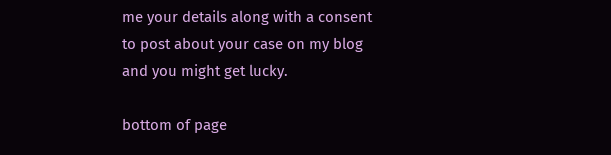me your details along with a consent to post about your case on my blog and you might get lucky.

bottom of page